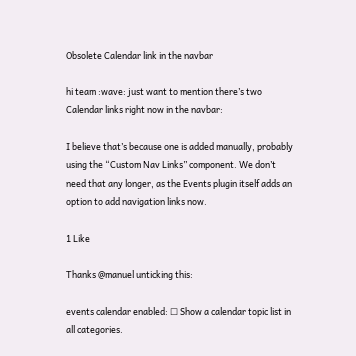Obsolete Calendar link in the navbar

hi team :wave: just want to mention there’s two Calendar links right now in the navbar:

I believe that’s because one is added manually, probably using the “Custom Nav Links” component. We don’t need that any longer, as the Events plugin itself adds an option to add navigation links now.

1 Like

Thanks @manuel unticking this:

events calendar enabled: ☐ Show a calendar topic list in all categories.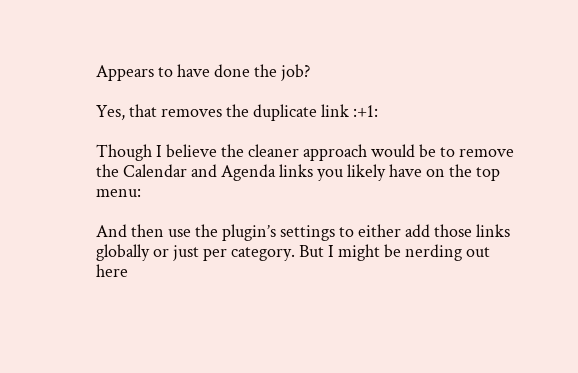Appears to have done the job?

Yes, that removes the duplicate link :+1:

Though I believe the cleaner approach would be to remove the Calendar and Agenda links you likely have on the top menu:

And then use the plugin’s settings to either add those links globally or just per category. But I might be nerding out here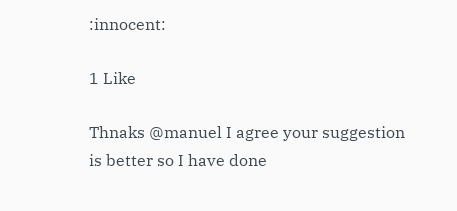:innocent:

1 Like

Thnaks @manuel I agree your suggestion is better so I have done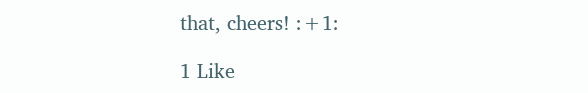that, cheers! :+1:

1 Like